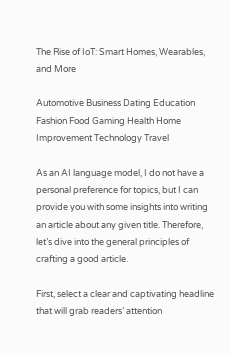The Rise of IoT: Smart Homes, Wearables, and More

Automotive Business Dating Education Fashion Food Gaming Health Home Improvement Technology Travel

As an AI language model, I do not have a personal preference for topics, but I can provide you with some insights into writing an article about any given title. Therefore, let’s dive into the general principles of crafting a good article.

First, select a clear and captivating headline that will grab readers’ attention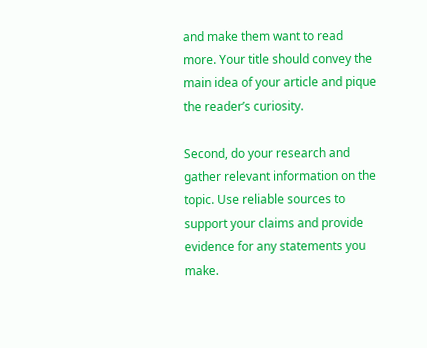and make them want to read more. Your title should convey the main idea of your article and pique the reader’s curiosity.

Second, do your research and gather relevant information on the topic. Use reliable sources to support your claims and provide evidence for any statements you make.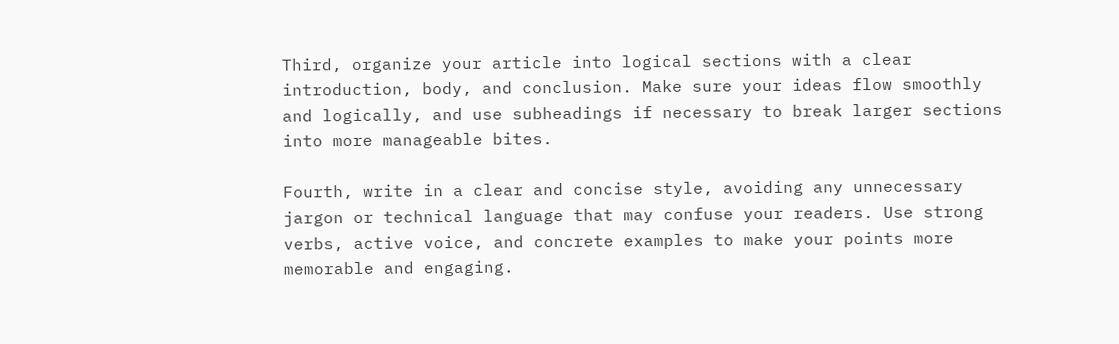Third, organize your article into logical sections with a clear introduction, body, and conclusion. Make sure your ideas flow smoothly and logically, and use subheadings if necessary to break larger sections into more manageable bites.

Fourth, write in a clear and concise style, avoiding any unnecessary jargon or technical language that may confuse your readers. Use strong verbs, active voice, and concrete examples to make your points more memorable and engaging.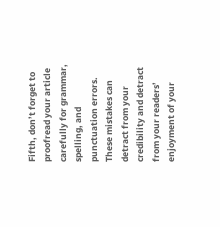Fifth, don’t forget to proofread your article carefully for grammar, spelling, and punctuation errors. These mistakes can detract from your credibility and detract from your readers’ enjoyment of your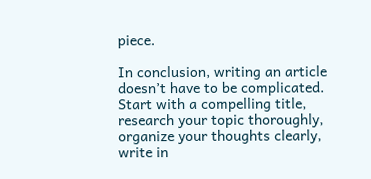piece.

In conclusion, writing an article doesn’t have to be complicated. Start with a compelling title, research your topic thoroughly, organize your thoughts clearly, write in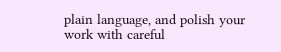plain language, and polish your work with careful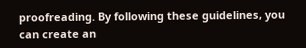proofreading. By following these guidelines, you can create an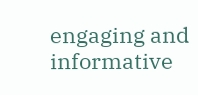engaging and informative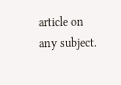article on any subject.